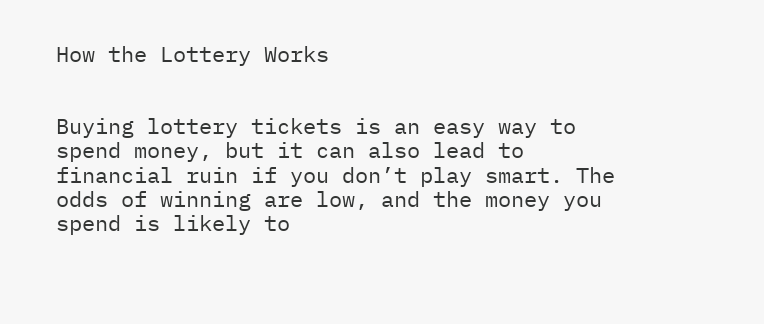How the Lottery Works


Buying lottery tickets is an easy way to spend money, but it can also lead to financial ruin if you don’t play smart. The odds of winning are low, and the money you spend is likely to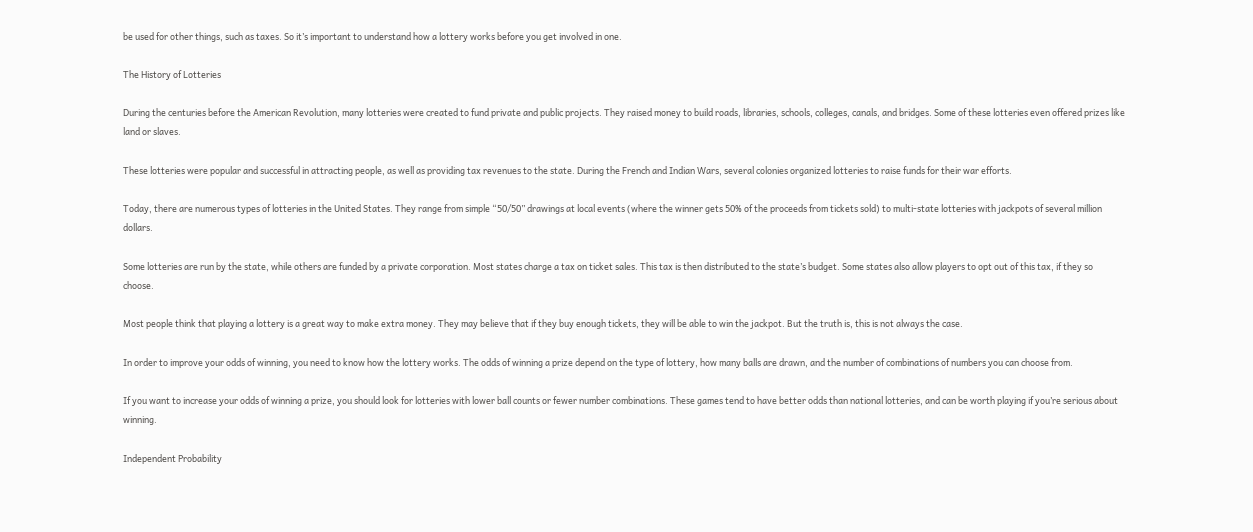be used for other things, such as taxes. So it’s important to understand how a lottery works before you get involved in one.

The History of Lotteries

During the centuries before the American Revolution, many lotteries were created to fund private and public projects. They raised money to build roads, libraries, schools, colleges, canals, and bridges. Some of these lotteries even offered prizes like land or slaves.

These lotteries were popular and successful in attracting people, as well as providing tax revenues to the state. During the French and Indian Wars, several colonies organized lotteries to raise funds for their war efforts.

Today, there are numerous types of lotteries in the United States. They range from simple “50/50” drawings at local events (where the winner gets 50% of the proceeds from tickets sold) to multi-state lotteries with jackpots of several million dollars.

Some lotteries are run by the state, while others are funded by a private corporation. Most states charge a tax on ticket sales. This tax is then distributed to the state’s budget. Some states also allow players to opt out of this tax, if they so choose.

Most people think that playing a lottery is a great way to make extra money. They may believe that if they buy enough tickets, they will be able to win the jackpot. But the truth is, this is not always the case.

In order to improve your odds of winning, you need to know how the lottery works. The odds of winning a prize depend on the type of lottery, how many balls are drawn, and the number of combinations of numbers you can choose from.

If you want to increase your odds of winning a prize, you should look for lotteries with lower ball counts or fewer number combinations. These games tend to have better odds than national lotteries, and can be worth playing if you’re serious about winning.

Independent Probability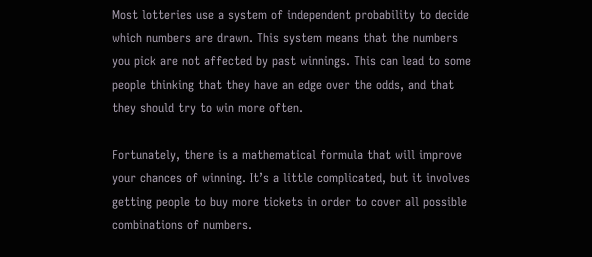Most lotteries use a system of independent probability to decide which numbers are drawn. This system means that the numbers you pick are not affected by past winnings. This can lead to some people thinking that they have an edge over the odds, and that they should try to win more often.

Fortunately, there is a mathematical formula that will improve your chances of winning. It’s a little complicated, but it involves getting people to buy more tickets in order to cover all possible combinations of numbers.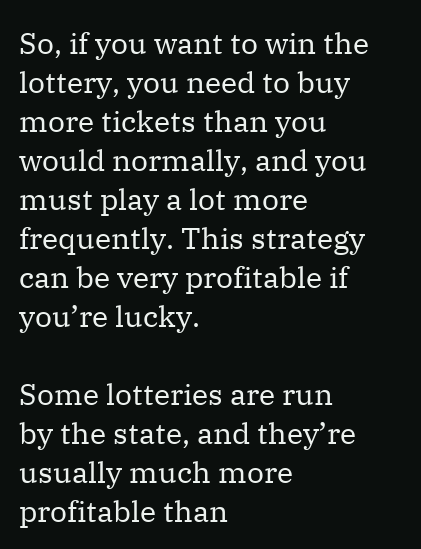So, if you want to win the lottery, you need to buy more tickets than you would normally, and you must play a lot more frequently. This strategy can be very profitable if you’re lucky.

Some lotteries are run by the state, and they’re usually much more profitable than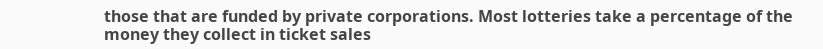those that are funded by private corporations. Most lotteries take a percentage of the money they collect in ticket sales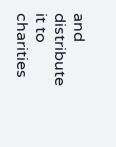and distribute it to charities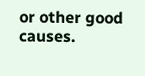or other good causes.